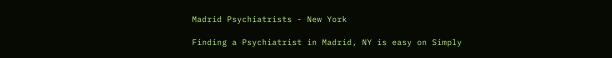Madrid Psychiatrists - New York

Finding a Psychiatrist in Madrid, NY is easy on Simply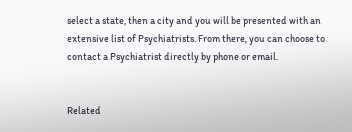select a state, then a city and you will be presented with an extensive list of Psychiatrists. From there, you can choose to contact a Psychiatrist directly by phone or email.


Related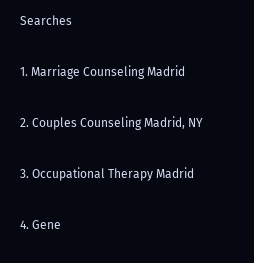Searches

1. Marriage Counseling Madrid

2. Couples Counseling Madrid, NY

3. Occupational Therapy Madrid

4. Gene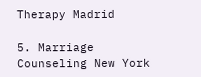Therapy Madrid

5. Marriage Counseling New York